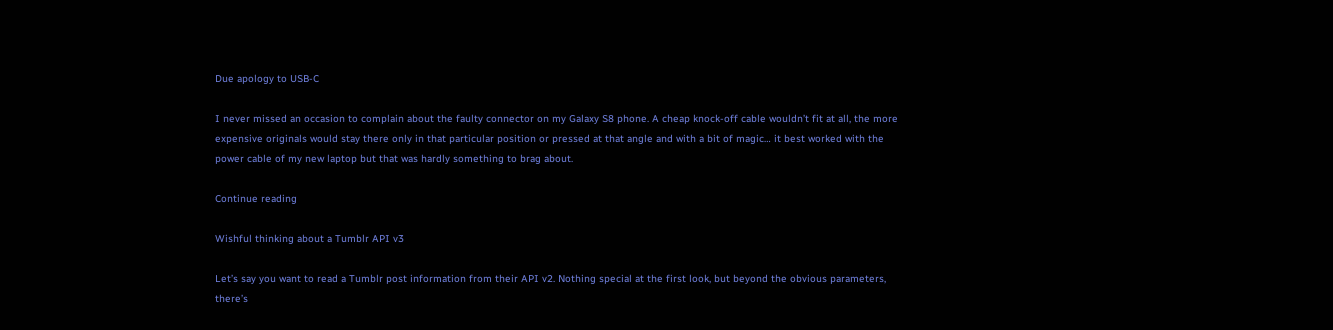Due apology to USB-C

I never missed an occasion to complain about the faulty connector on my Galaxy S8 phone. A cheap knock-off cable wouldn’t fit at all, the more expensive originals would stay there only in that particular position or pressed at that angle and with a bit of magic… it best worked with the power cable of my new laptop but that was hardly something to brag about.

Continue reading

Wishful thinking about a Tumblr API v3

Let’s say you want to read a Tumblr post information from their API v2. Nothing special at the first look, but beyond the obvious parameters, there’s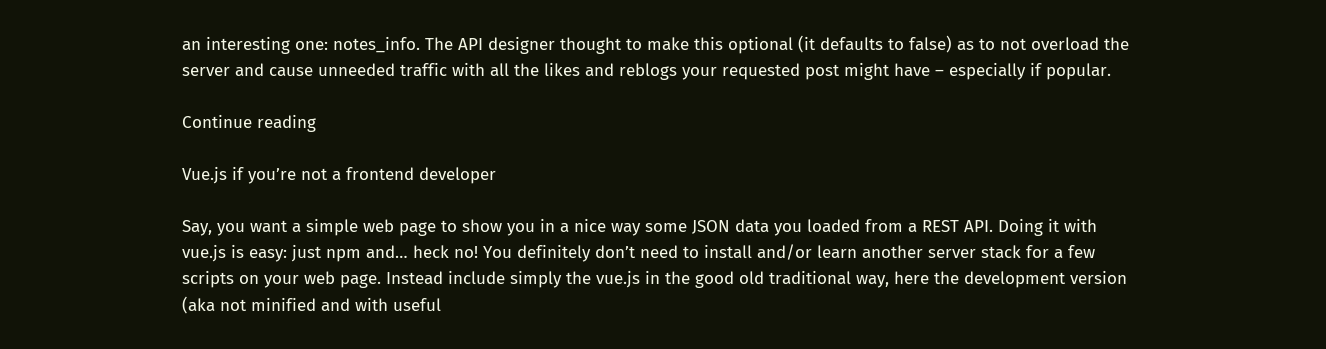an interesting one: notes_info. The API designer thought to make this optional (it defaults to false) as to not overload the server and cause unneeded traffic with all the likes and reblogs your requested post might have – especially if popular.

Continue reading

Vue.js if you’re not a frontend developer

Say, you want a simple web page to show you in a nice way some JSON data you loaded from a REST API. Doing it with vue.js is easy: just npm and… heck no! You definitely don’t need to install and/or learn another server stack for a few scripts on your web page. Instead include simply the vue.js in the good old traditional way, here the development version (aka not minified and with useful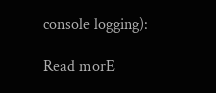console logging):

Read morE